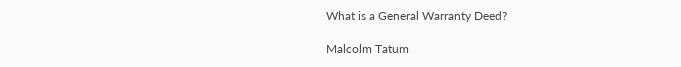What is a General Warranty Deed?

Malcolm Tatum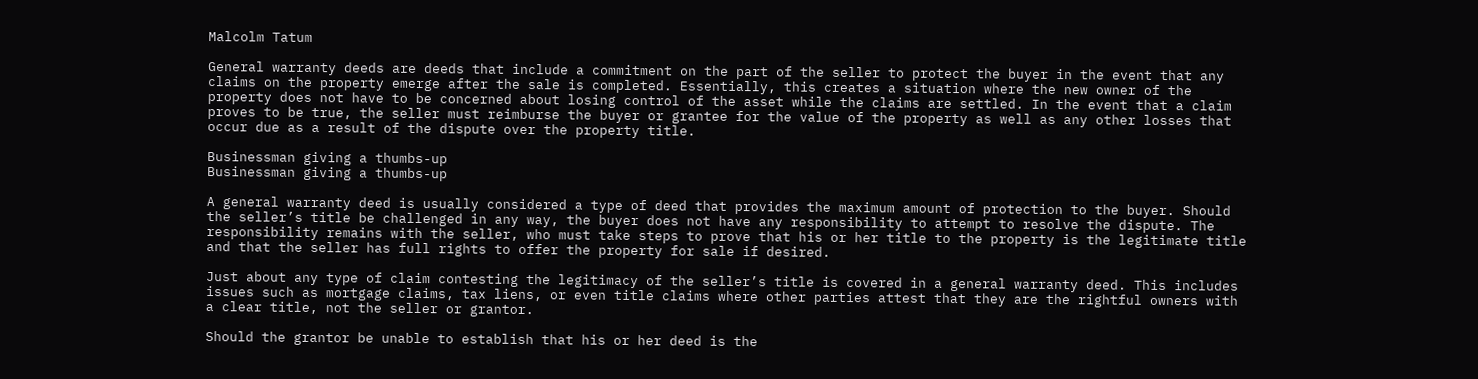Malcolm Tatum

General warranty deeds are deeds that include a commitment on the part of the seller to protect the buyer in the event that any claims on the property emerge after the sale is completed. Essentially, this creates a situation where the new owner of the property does not have to be concerned about losing control of the asset while the claims are settled. In the event that a claim proves to be true, the seller must reimburse the buyer or grantee for the value of the property as well as any other losses that occur due as a result of the dispute over the property title.

Businessman giving a thumbs-up
Businessman giving a thumbs-up

A general warranty deed is usually considered a type of deed that provides the maximum amount of protection to the buyer. Should the seller’s title be challenged in any way, the buyer does not have any responsibility to attempt to resolve the dispute. The responsibility remains with the seller, who must take steps to prove that his or her title to the property is the legitimate title and that the seller has full rights to offer the property for sale if desired.

Just about any type of claim contesting the legitimacy of the seller’s title is covered in a general warranty deed. This includes issues such as mortgage claims, tax liens, or even title claims where other parties attest that they are the rightful owners with a clear title, not the seller or grantor.

Should the grantor be unable to establish that his or her deed is the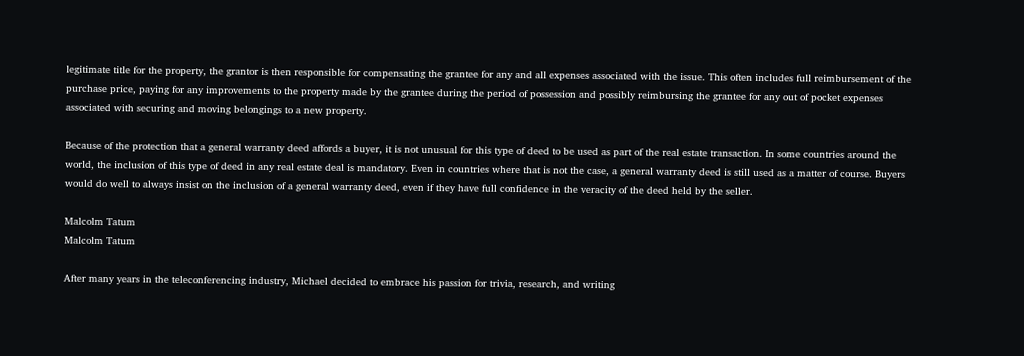legitimate title for the property, the grantor is then responsible for compensating the grantee for any and all expenses associated with the issue. This often includes full reimbursement of the purchase price, paying for any improvements to the property made by the grantee during the period of possession and possibly reimbursing the grantee for any out of pocket expenses associated with securing and moving belongings to a new property.

Because of the protection that a general warranty deed affords a buyer, it is not unusual for this type of deed to be used as part of the real estate transaction. In some countries around the world, the inclusion of this type of deed in any real estate deal is mandatory. Even in countries where that is not the case, a general warranty deed is still used as a matter of course. Buyers would do well to always insist on the inclusion of a general warranty deed, even if they have full confidence in the veracity of the deed held by the seller.

Malcolm Tatum
Malcolm Tatum

After many years in the teleconferencing industry, Michael decided to embrace his passion for trivia, research, and writing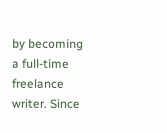by becoming a full-time freelance writer. Since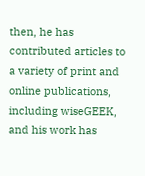then, he has contributed articles to a variety of print and online publications, including wiseGEEK, and his work has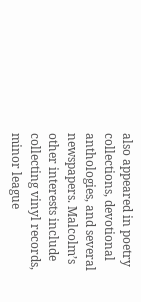also appeared in poetry collections, devotional anthologies, and several newspapers. Malcolm’s other interests include collecting vinyl records, minor league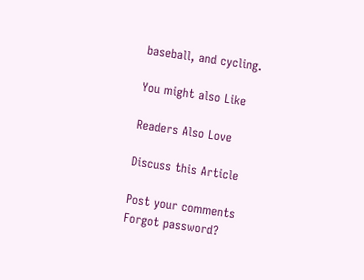baseball, and cycling.

You might also Like

Readers Also Love

Discuss this Article

Post your comments
Forgot password?